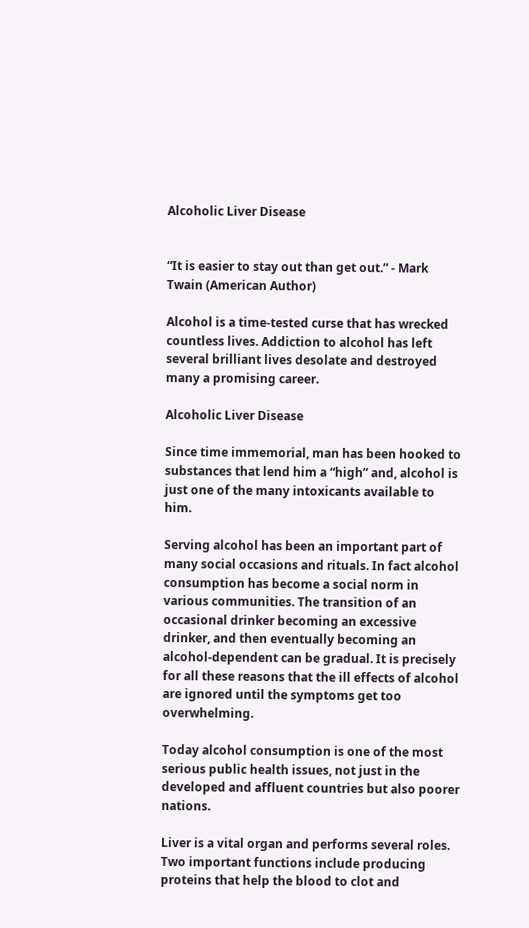Alcoholic Liver Disease


“It is easier to stay out than get out.” - Mark Twain (American Author)

Alcohol is a time-tested curse that has wrecked countless lives. Addiction to alcohol has left several brilliant lives desolate and destroyed many a promising career.

Alcoholic Liver Disease

Since time immemorial, man has been hooked to substances that lend him a “high” and, alcohol is just one of the many intoxicants available to him.

Serving alcohol has been an important part of many social occasions and rituals. In fact alcohol consumption has become a social norm in various communities. The transition of an occasional drinker becoming an excessive drinker, and then eventually becoming an alcohol-dependent can be gradual. It is precisely for all these reasons that the ill effects of alcohol are ignored until the symptoms get too overwhelming.

Today alcohol consumption is one of the most serious public health issues, not just in the developed and affluent countries but also poorer nations.

Liver is a vital organ and performs several roles. Two important functions include producing proteins that help the blood to clot and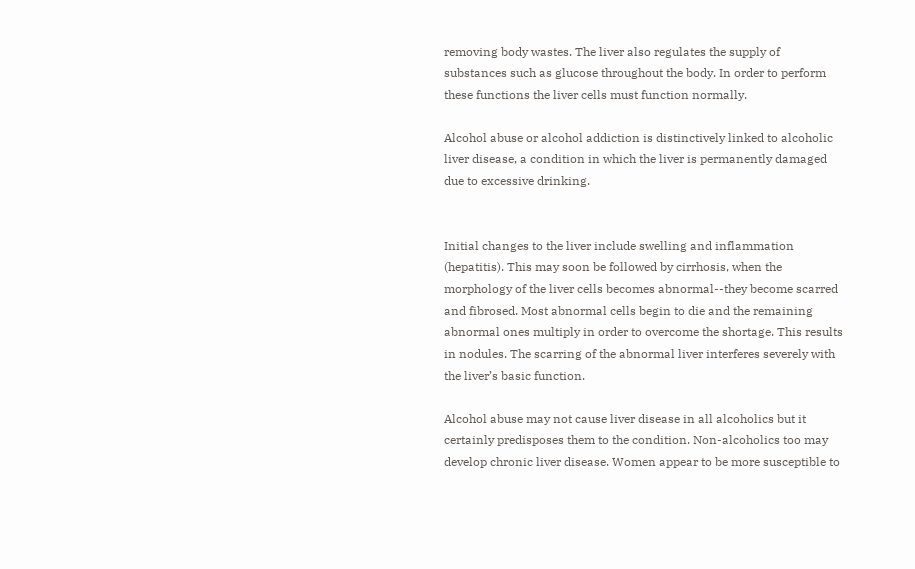removing body wastes. The liver also regulates the supply of substances such as glucose throughout the body. In order to perform these functions the liver cells must function normally.

Alcohol abuse or alcohol addiction is distinctively linked to alcoholic liver disease, a condition in which the liver is permanently damaged due to excessive drinking.


Initial changes to the liver include swelling and inflammation (hepatitis). This may soon be followed by cirrhosis, when the morphology of the liver cells becomes abnormal--they become scarred and fibrosed. Most abnormal cells begin to die and the remaining abnormal ones multiply in order to overcome the shortage. This results in nodules. The scarring of the abnormal liver interferes severely with the liver’s basic function.

Alcohol abuse may not cause liver disease in all alcoholics but it certainly predisposes them to the condition. Non-alcoholics too may develop chronic liver disease. Women appear to be more susceptible to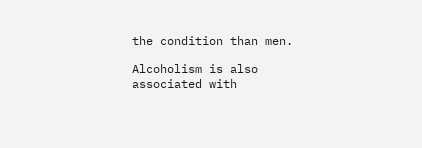the condition than men.

Alcoholism is also associated with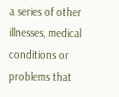a series of other illnesses, medical conditions or problems that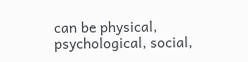can be physical, psychological, social,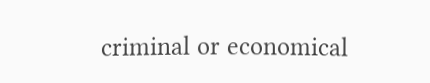criminal or economical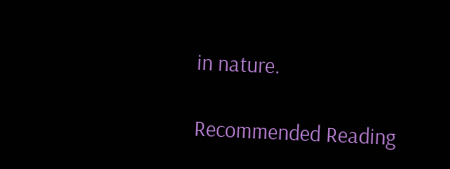in nature.

Recommended Reading